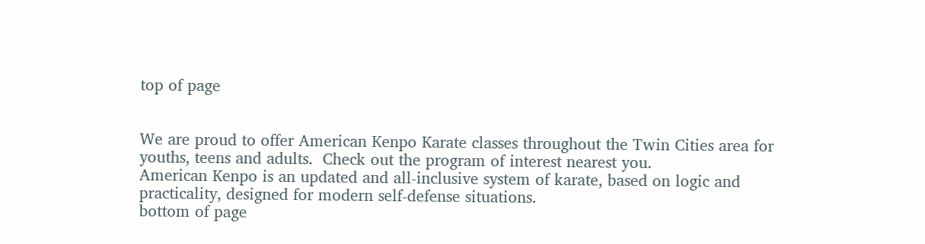top of page


We are proud to offer American Kenpo Karate classes throughout the Twin Cities area for youths, teens and adults.  Check out the program of interest nearest you.
American Kenpo is an updated and all-inclusive system of karate, based on logic and practicality, designed for modern self-defense situations.
bottom of page